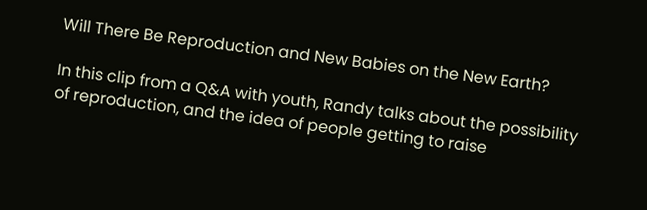Will There Be Reproduction and New Babies on the New Earth?

In this clip from a Q&A with youth, Randy talks about the possibility of reproduction, and the idea of people getting to raise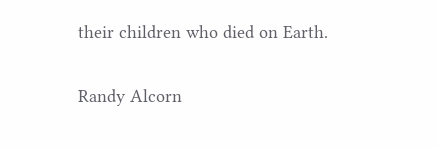their children who died on Earth.

Randy Alcorn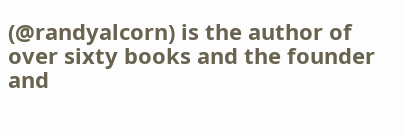(@randyalcorn) is the author of over sixty books and the founder and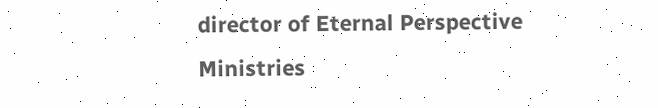director of Eternal Perspective Ministries